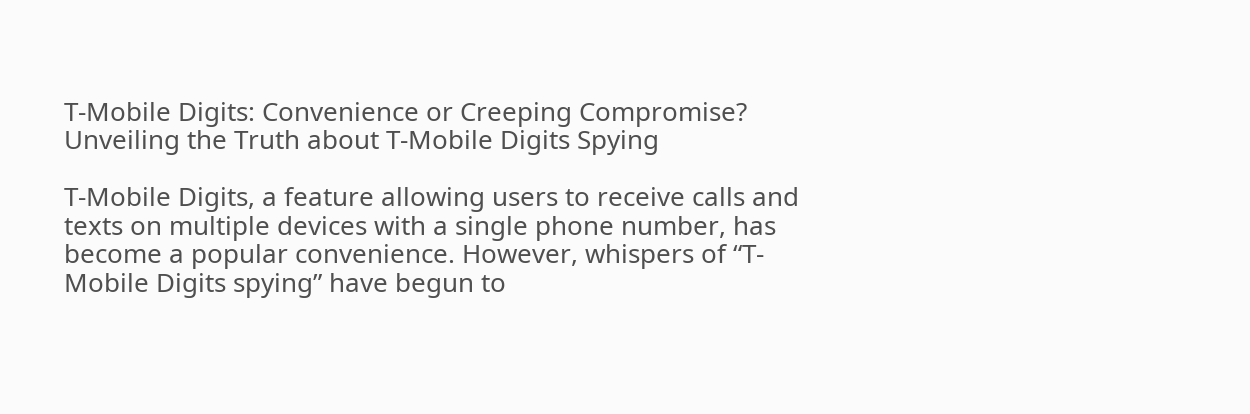T-Mobile Digits: Convenience or Creeping Compromise? Unveiling the Truth about T-Mobile Digits Spying

T-Mobile Digits, a feature allowing users to receive calls and texts on multiple devices with a single phone number, has become a popular convenience. However, whispers of “T-Mobile Digits spying” have begun to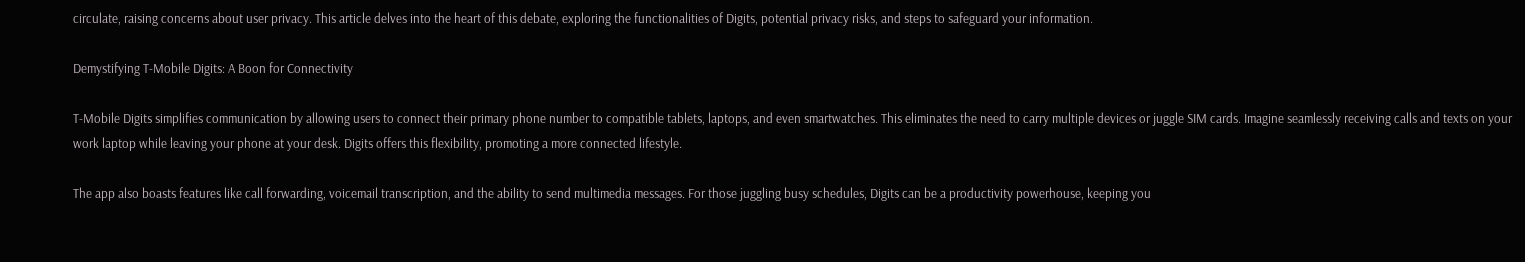circulate, raising concerns about user privacy. This article delves into the heart of this debate, exploring the functionalities of Digits, potential privacy risks, and steps to safeguard your information.

Demystifying T-Mobile Digits: A Boon for Connectivity

T-Mobile Digits simplifies communication by allowing users to connect their primary phone number to compatible tablets, laptops, and even smartwatches. This eliminates the need to carry multiple devices or juggle SIM cards. Imagine seamlessly receiving calls and texts on your work laptop while leaving your phone at your desk. Digits offers this flexibility, promoting a more connected lifestyle.

The app also boasts features like call forwarding, voicemail transcription, and the ability to send multimedia messages. For those juggling busy schedules, Digits can be a productivity powerhouse, keeping you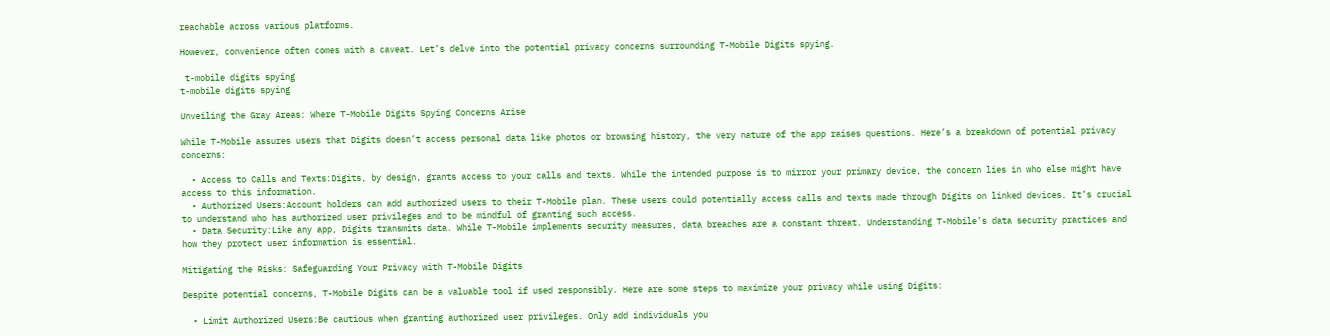reachable across various platforms.

However, convenience often comes with a caveat. Let’s delve into the potential privacy concerns surrounding T-Mobile Digits spying.

 t-mobile digits spying
t-mobile digits spying

Unveiling the Gray Areas: Where T-Mobile Digits Spying Concerns Arise

While T-Mobile assures users that Digits doesn’t access personal data like photos or browsing history, the very nature of the app raises questions. Here’s a breakdown of potential privacy concerns:

  • Access to Calls and Texts:Digits, by design, grants access to your calls and texts. While the intended purpose is to mirror your primary device, the concern lies in who else might have access to this information.
  • Authorized Users:Account holders can add authorized users to their T-Mobile plan. These users could potentially access calls and texts made through Digits on linked devices. It’s crucial to understand who has authorized user privileges and to be mindful of granting such access.
  • Data Security:Like any app, Digits transmits data. While T-Mobile implements security measures, data breaches are a constant threat. Understanding T-Mobile’s data security practices and how they protect user information is essential.

Mitigating the Risks: Safeguarding Your Privacy with T-Mobile Digits

Despite potential concerns, T-Mobile Digits can be a valuable tool if used responsibly. Here are some steps to maximize your privacy while using Digits:

  • Limit Authorized Users:Be cautious when granting authorized user privileges. Only add individuals you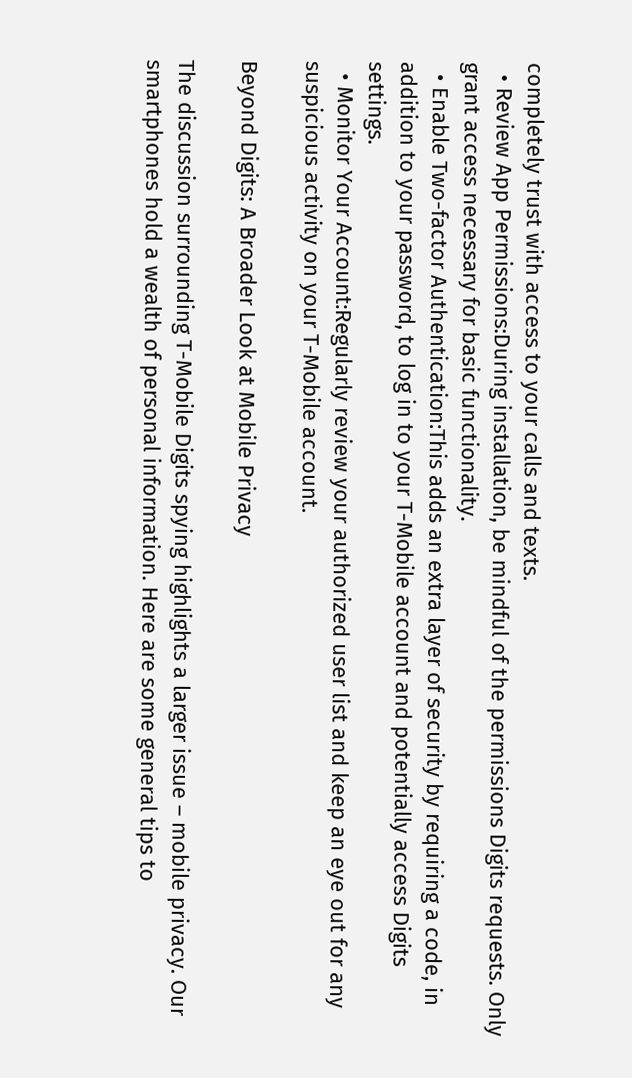completely trust with access to your calls and texts.
  • Review App Permissions:During installation, be mindful of the permissions Digits requests. Only grant access necessary for basic functionality.
  • Enable Two-factor Authentication:This adds an extra layer of security by requiring a code, in addition to your password, to log in to your T-Mobile account and potentially access Digits settings.
  • Monitor Your Account:Regularly review your authorized user list and keep an eye out for any suspicious activity on your T-Mobile account.

Beyond Digits: A Broader Look at Mobile Privacy

The discussion surrounding T-Mobile Digits spying highlights a larger issue – mobile privacy. Our smartphones hold a wealth of personal information. Here are some general tips to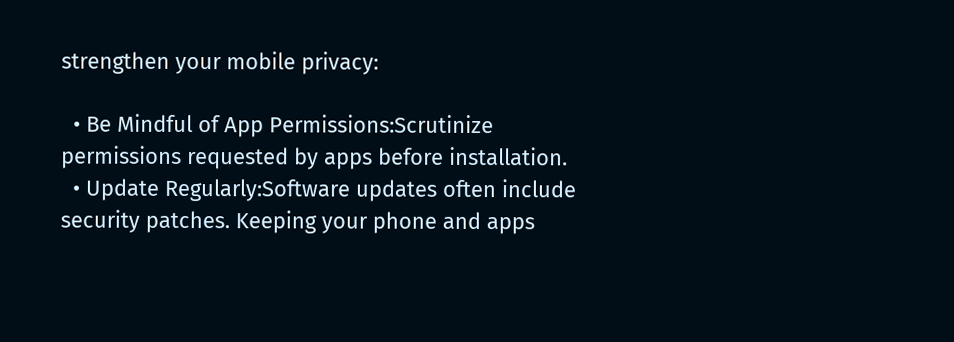strengthen your mobile privacy:

  • Be Mindful of App Permissions:Scrutinize permissions requested by apps before installation.
  • Update Regularly:Software updates often include security patches. Keeping your phone and apps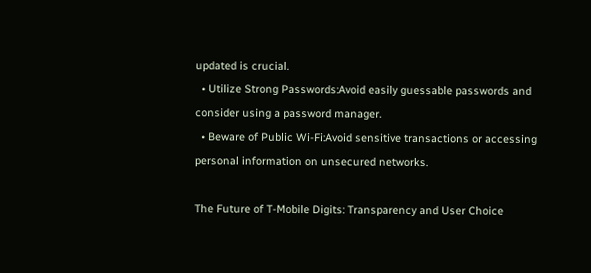updated is crucial.
  • Utilize Strong Passwords:Avoid easily guessable passwords and consider using a password manager.
  • Beware of Public Wi-Fi:Avoid sensitive transactions or accessing personal information on unsecured networks.

The Future of T-Mobile Digits: Transparency and User Choice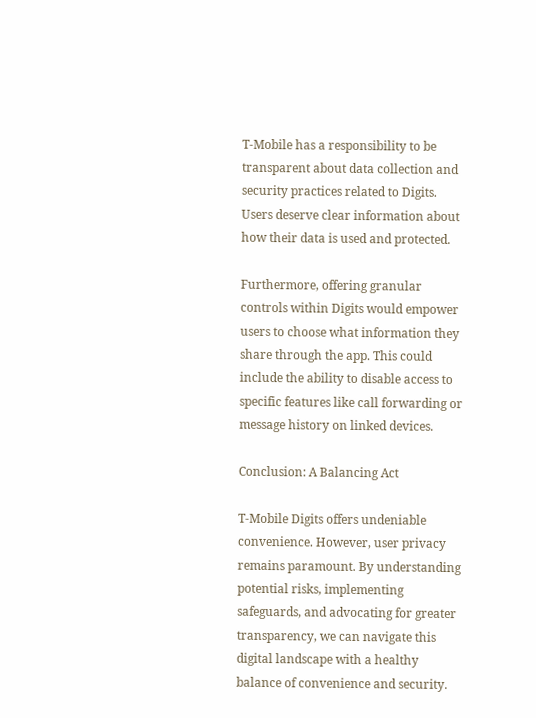T-Mobile has a responsibility to be transparent about data collection and security practices related to Digits. Users deserve clear information about how their data is used and protected.

Furthermore, offering granular controls within Digits would empower users to choose what information they share through the app. This could include the ability to disable access to specific features like call forwarding or message history on linked devices.

Conclusion: A Balancing Act

T-Mobile Digits offers undeniable convenience. However, user privacy remains paramount. By understanding potential risks, implementing safeguards, and advocating for greater transparency, we can navigate this digital landscape with a healthy balance of convenience and security.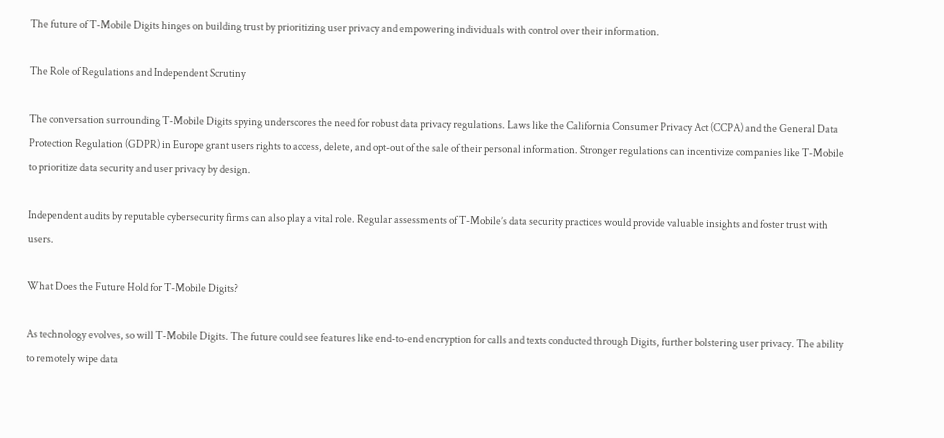The future of T-Mobile Digits hinges on building trust by prioritizing user privacy and empowering individuals with control over their information.

The Role of Regulations and Independent Scrutiny

The conversation surrounding T-Mobile Digits spying underscores the need for robust data privacy regulations. Laws like the California Consumer Privacy Act (CCPA) and the General Data Protection Regulation (GDPR) in Europe grant users rights to access, delete, and opt-out of the sale of their personal information. Stronger regulations can incentivize companies like T-Mobile to prioritize data security and user privacy by design.

Independent audits by reputable cybersecurity firms can also play a vital role. Regular assessments of T-Mobile’s data security practices would provide valuable insights and foster trust with users.

What Does the Future Hold for T-Mobile Digits?

As technology evolves, so will T-Mobile Digits. The future could see features like end-to-end encryption for calls and texts conducted through Digits, further bolstering user privacy. The ability to remotely wipe data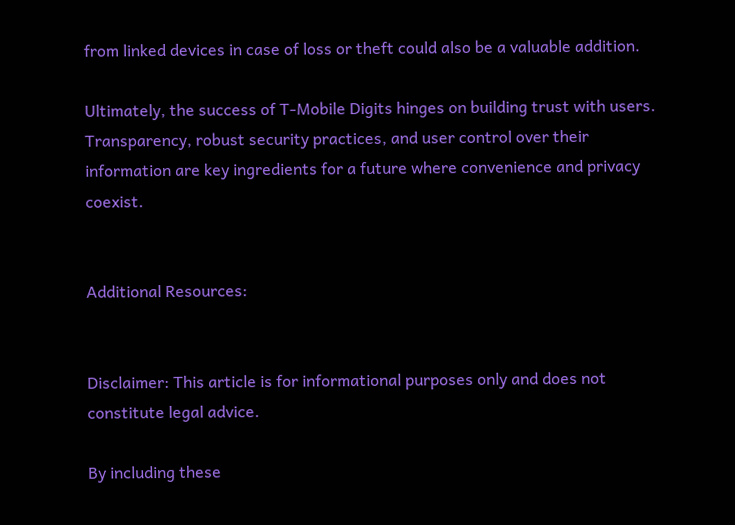from linked devices in case of loss or theft could also be a valuable addition.

Ultimately, the success of T-Mobile Digits hinges on building trust with users. Transparency, robust security practices, and user control over their information are key ingredients for a future where convenience and privacy coexist.


Additional Resources:


Disclaimer: This article is for informational purposes only and does not constitute legal advice.

By including these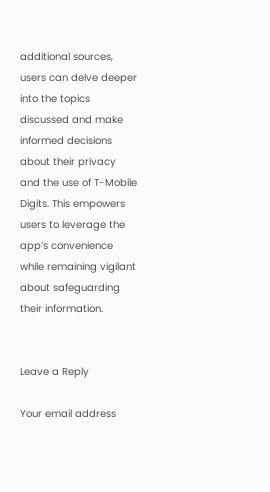additional sources, users can delve deeper into the topics discussed and make informed decisions about their privacy and the use of T-Mobile Digits. This empowers users to leverage the app’s convenience while remaining vigilant about safeguarding their information.


Leave a Reply

Your email address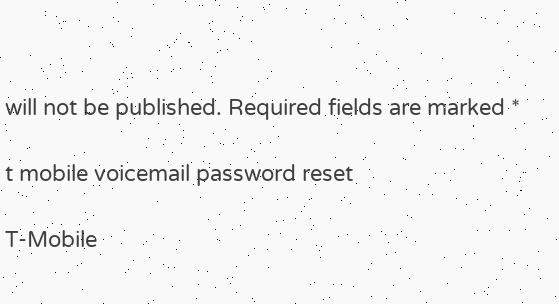will not be published. Required fields are marked *

t mobile voicemail password reset

T-Mobile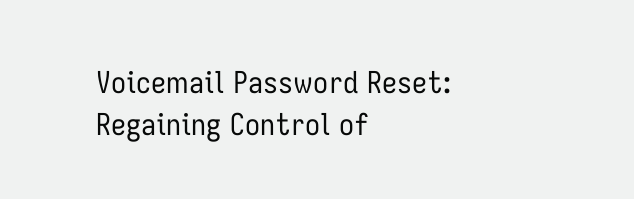Voicemail Password Reset: Regaining Control of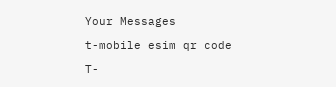Your Messages

t-mobile esim qr code

T-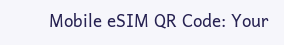Mobile eSIM QR Code: Your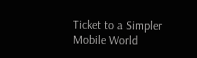Ticket to a Simpler Mobile World